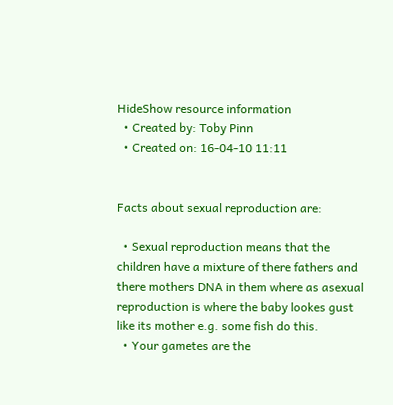HideShow resource information
  • Created by: Toby Pinn
  • Created on: 16-04-10 11:11


Facts about sexual reproduction are:

  • Sexual reproduction means that the children have a mixture of there fathers and there mothers DNA in them where as asexual reproduction is where the baby lookes gust like its mother e.g. some fish do this.
  • Your gametes are the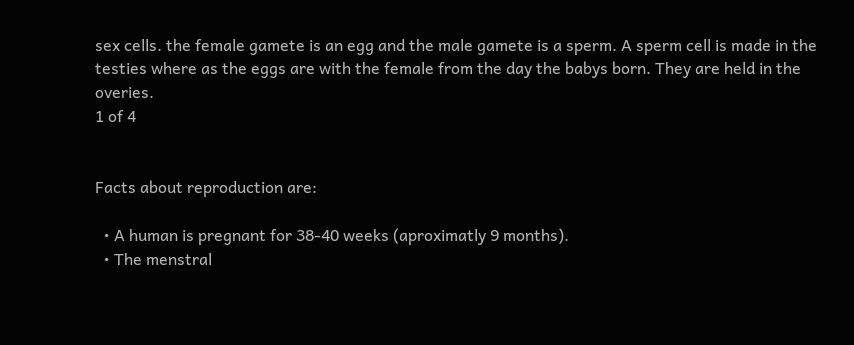sex cells. the female gamete is an egg and the male gamete is a sperm. A sperm cell is made in the testies where as the eggs are with the female from the day the babys born. They are held in the overies.
1 of 4


Facts about reproduction are:

  • A human is pregnant for 38-40 weeks (aproximatly 9 months).
  • The menstral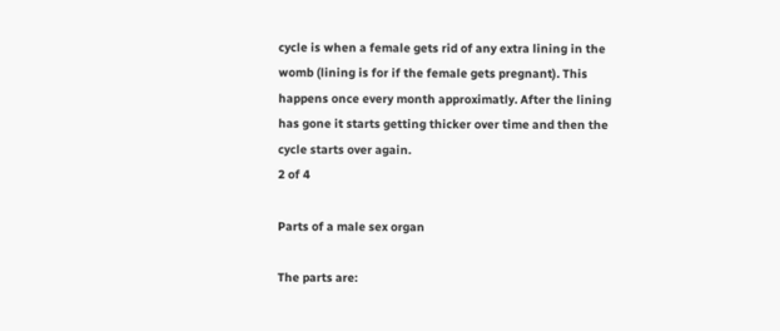cycle is when a female gets rid of any extra lining in the womb (lining is for if the female gets pregnant). This happens once every month approximatly. After the lining has gone it starts getting thicker over time and then the cycle starts over again.
2 of 4

Parts of a male sex organ

The parts are: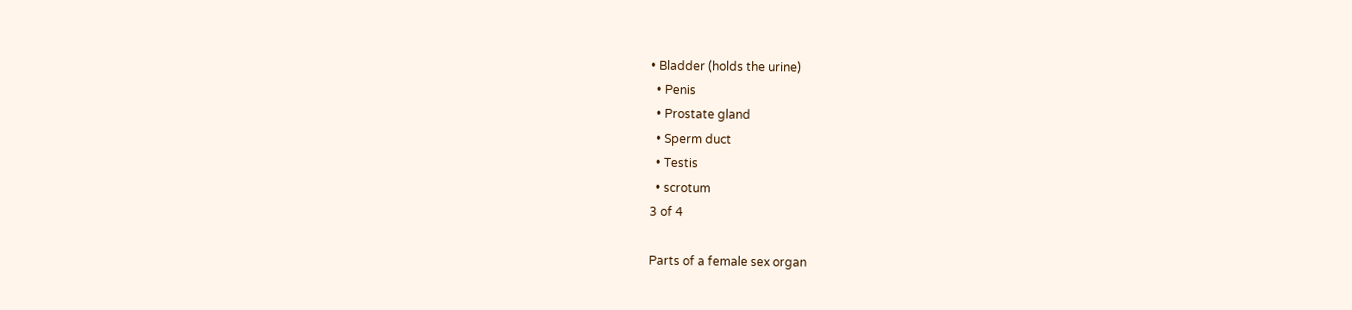• Bladder (holds the urine)
  • Penis
  • Prostate gland
  • Sperm duct
  • Testis
  • scrotum
3 of 4

Parts of a female sex organ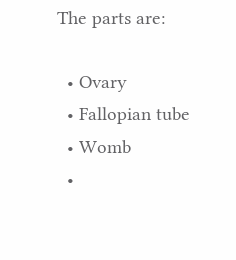The parts are:

  • Ovary
  • Fallopian tube
  • Womb
  •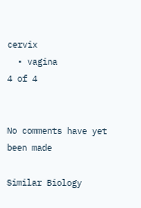cervix
  • vagina
4 of 4


No comments have yet been made

Similar Biology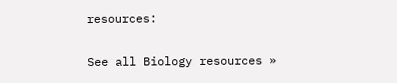resources:

See all Biology resources »